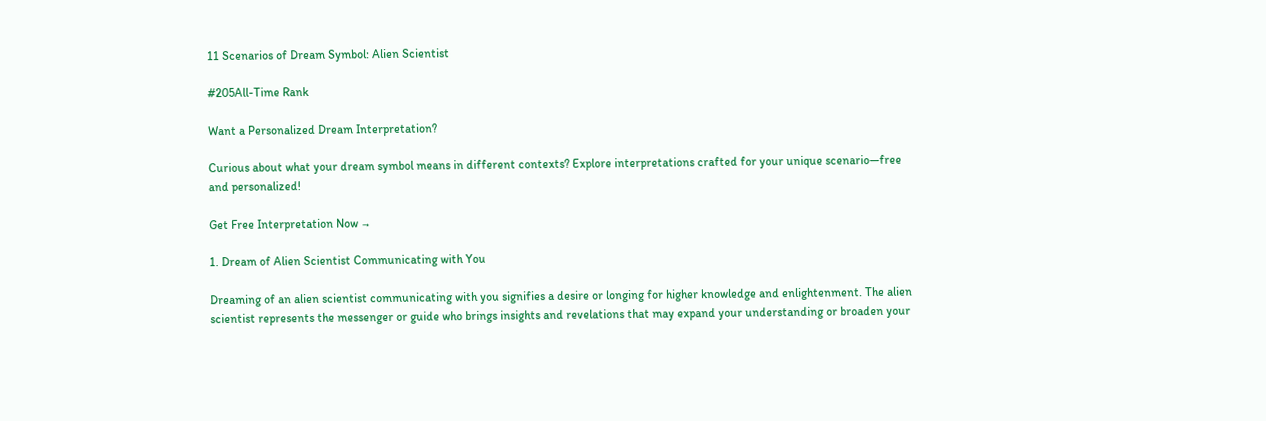11 Scenarios of Dream Symbol: Alien Scientist

#205All-Time Rank

Want a Personalized Dream Interpretation?

Curious about what your dream symbol means in different contexts? Explore interpretations crafted for your unique scenario—free and personalized!

Get Free Interpretation Now →

1. Dream of Alien Scientist Communicating with You

Dreaming of an alien scientist communicating with you signifies a desire or longing for higher knowledge and enlightenment. The alien scientist represents the messenger or guide who brings insights and revelations that may expand your understanding or broaden your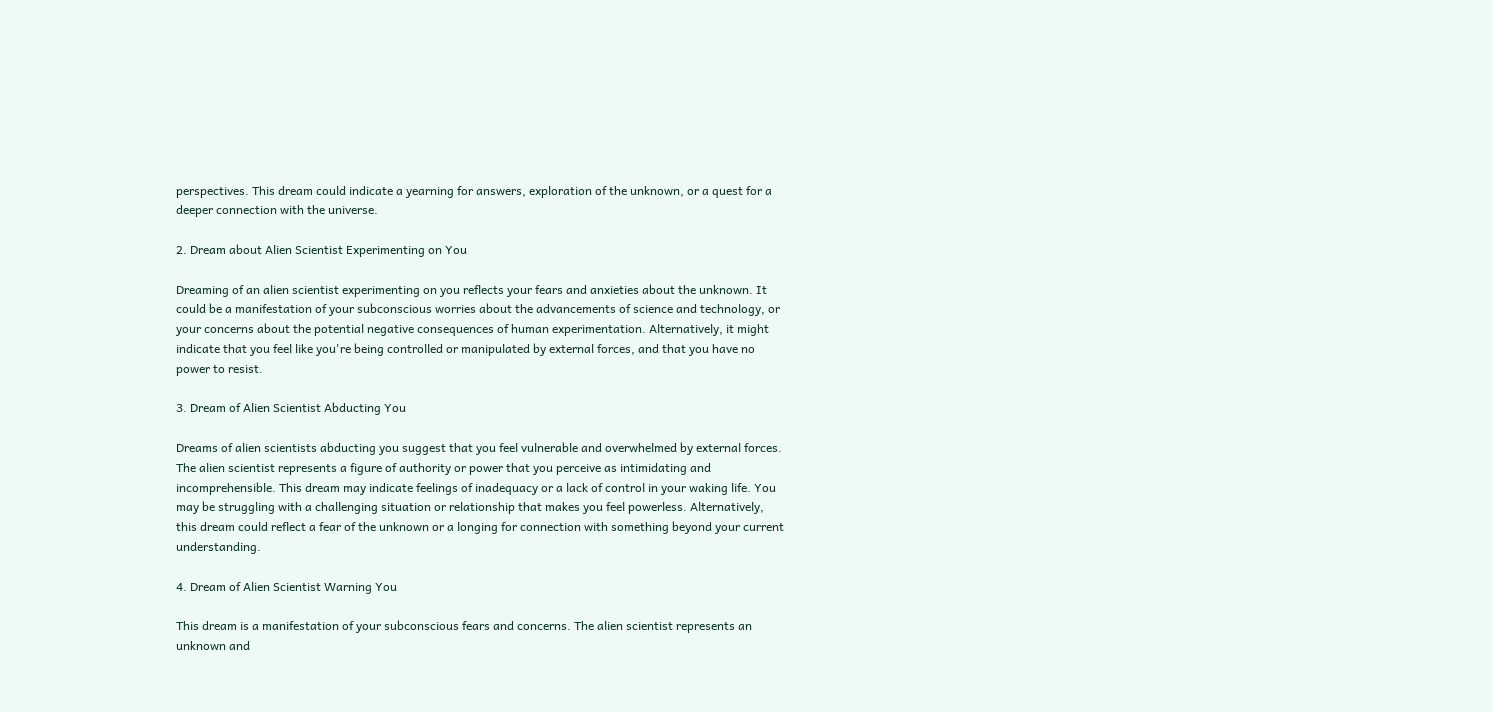perspectives. This dream could indicate a yearning for answers, exploration of the unknown, or a quest for a deeper connection with the universe.

2. Dream about Alien Scientist Experimenting on You

Dreaming of an alien scientist experimenting on you reflects your fears and anxieties about the unknown. It could be a manifestation of your subconscious worries about the advancements of science and technology, or your concerns about the potential negative consequences of human experimentation. Alternatively, it might indicate that you feel like you're being controlled or manipulated by external forces, and that you have no power to resist.

3. Dream of Alien Scientist Abducting You

Dreams of alien scientists abducting you suggest that you feel vulnerable and overwhelmed by external forces. The alien scientist represents a figure of authority or power that you perceive as intimidating and incomprehensible. This dream may indicate feelings of inadequacy or a lack of control in your waking life. You may be struggling with a challenging situation or relationship that makes you feel powerless. Alternatively, this dream could reflect a fear of the unknown or a longing for connection with something beyond your current understanding.

4. Dream of Alien Scientist Warning You

This dream is a manifestation of your subconscious fears and concerns. The alien scientist represents an unknown and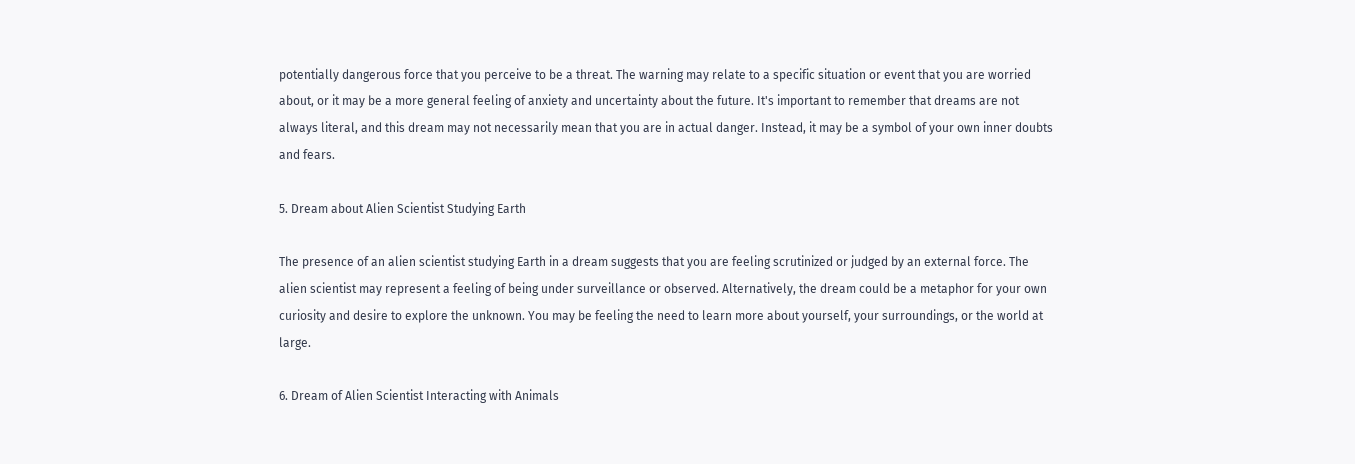potentially dangerous force that you perceive to be a threat. The warning may relate to a specific situation or event that you are worried about, or it may be a more general feeling of anxiety and uncertainty about the future. It's important to remember that dreams are not always literal, and this dream may not necessarily mean that you are in actual danger. Instead, it may be a symbol of your own inner doubts and fears.

5. Dream about Alien Scientist Studying Earth

The presence of an alien scientist studying Earth in a dream suggests that you are feeling scrutinized or judged by an external force. The alien scientist may represent a feeling of being under surveillance or observed. Alternatively, the dream could be a metaphor for your own curiosity and desire to explore the unknown. You may be feeling the need to learn more about yourself, your surroundings, or the world at large.

6. Dream of Alien Scientist Interacting with Animals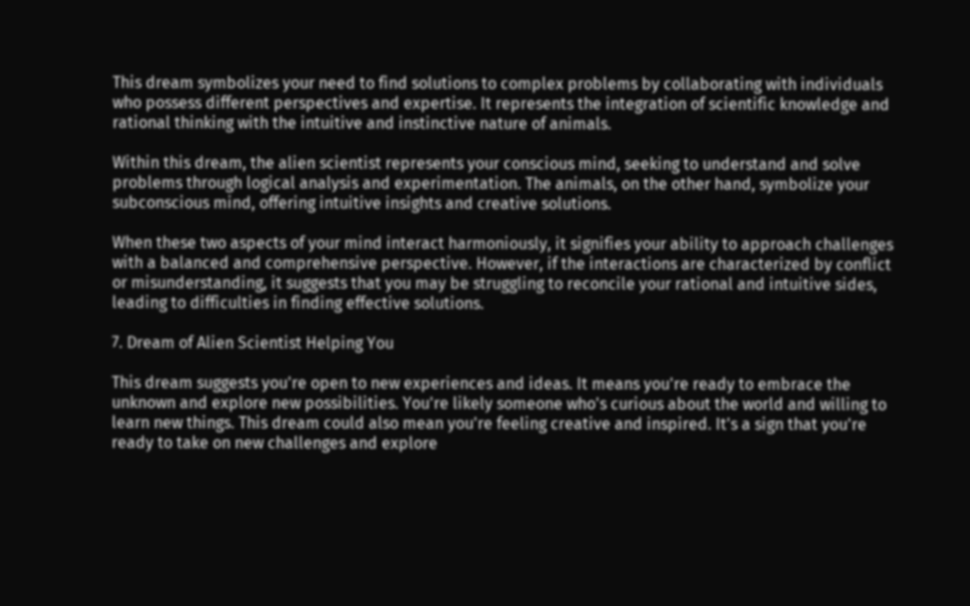This dream symbolizes your need to find solutions to complex problems by collaborating with individuals who possess different perspectives and expertise. It represents the integration of scientific knowledge and rational thinking with the intuitive and instinctive nature of animals.

Within this dream, the alien scientist represents your conscious mind, seeking to understand and solve problems through logical analysis and experimentation. The animals, on the other hand, symbolize your subconscious mind, offering intuitive insights and creative solutions.

When these two aspects of your mind interact harmoniously, it signifies your ability to approach challenges with a balanced and comprehensive perspective. However, if the interactions are characterized by conflict or misunderstanding, it suggests that you may be struggling to reconcile your rational and intuitive sides, leading to difficulties in finding effective solutions.

7. Dream of Alien Scientist Helping You

This dream suggests you're open to new experiences and ideas. It means you're ready to embrace the unknown and explore new possibilities. You're likely someone who's curious about the world and willing to learn new things. This dream could also mean you're feeling creative and inspired. It's a sign that you're ready to take on new challenges and explore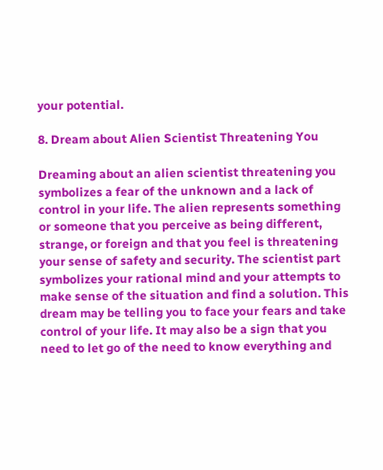your potential.

8. Dream about Alien Scientist Threatening You

Dreaming about an alien scientist threatening you symbolizes a fear of the unknown and a lack of control in your life. The alien represents something or someone that you perceive as being different, strange, or foreign and that you feel is threatening your sense of safety and security. The scientist part symbolizes your rational mind and your attempts to make sense of the situation and find a solution. This dream may be telling you to face your fears and take control of your life. It may also be a sign that you need to let go of the need to know everything and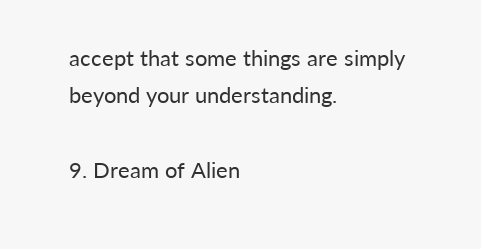accept that some things are simply beyond your understanding.

9. Dream of Alien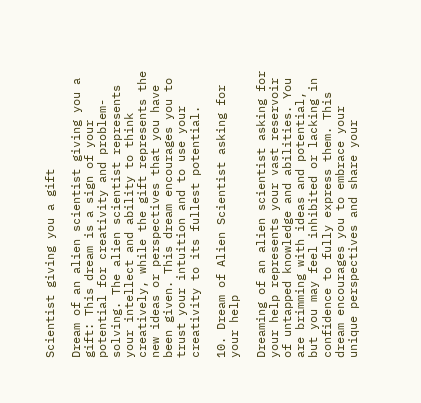Scientist giving you a gift

Dream of an alien scientist giving you a gift: This dream is a sign of your potential for creativity and problem-solving. The alien scientist represents your intellect and ability to think creatively, while the gift represents the new ideas or perspectives that you have been given. This dream encourages you to trust your intuition and to use your creativity to its fullest potential.

10. Dream of Alien Scientist asking for your help

Dreaming of an alien scientist asking for your help represents your vast reservoir of untapped knowledge and abilities. You are brimming with ideas and potential, but you may feel inhibited or lacking in confidence to fully express them. This dream encourages you to embrace your unique perspectives and share your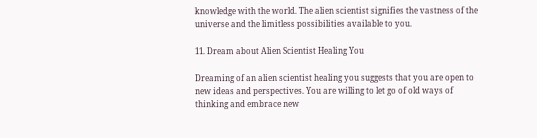knowledge with the world. The alien scientist signifies the vastness of the universe and the limitless possibilities available to you.

11. Dream about Alien Scientist Healing You

Dreaming of an alien scientist healing you suggests that you are open to new ideas and perspectives. You are willing to let go of old ways of thinking and embrace new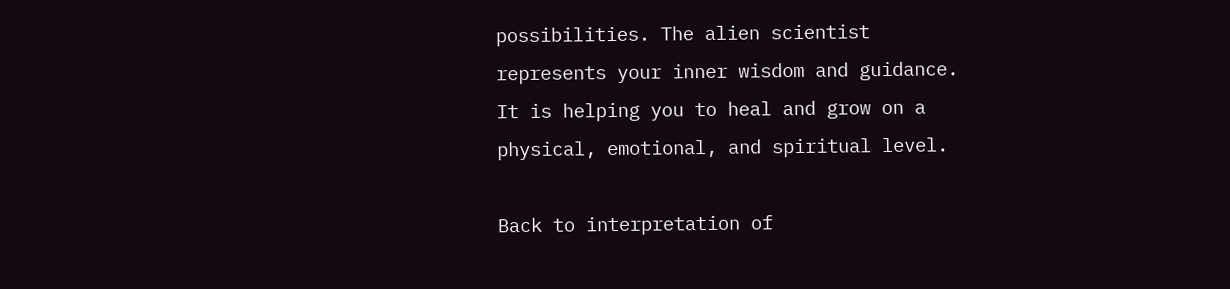possibilities. The alien scientist represents your inner wisdom and guidance. It is helping you to heal and grow on a physical, emotional, and spiritual level.

Back to interpretation of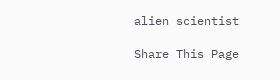alien scientist

Share This Page